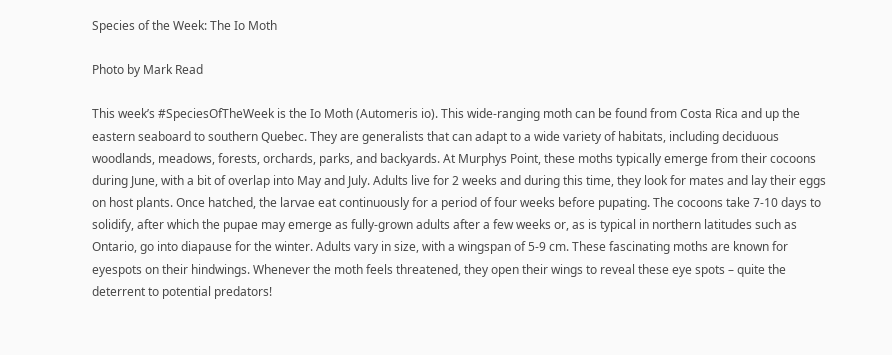Species of the Week: The Io Moth

Photo by Mark Read

This week’s #SpeciesOfTheWeek is the Io Moth (Automeris io). This wide-ranging moth can be found from Costa Rica and up the eastern seaboard to southern Quebec. They are generalists that can adapt to a wide variety of habitats, including deciduous woodlands, meadows, forests, orchards, parks, and backyards. At Murphys Point, these moths typically emerge from their cocoons during June, with a bit of overlap into May and July. Adults live for 2 weeks and during this time, they look for mates and lay their eggs on host plants. Once hatched, the larvae eat continuously for a period of four weeks before pupating. The cocoons take 7-10 days to solidify, after which the pupae may emerge as fully-grown adults after a few weeks or, as is typical in northern latitudes such as Ontario, go into diapause for the winter. Adults vary in size, with a wingspan of 5-9 cm. These fascinating moths are known for eyespots on their hindwings. Whenever the moth feels threatened, they open their wings to reveal these eye spots – quite the deterrent to potential predators!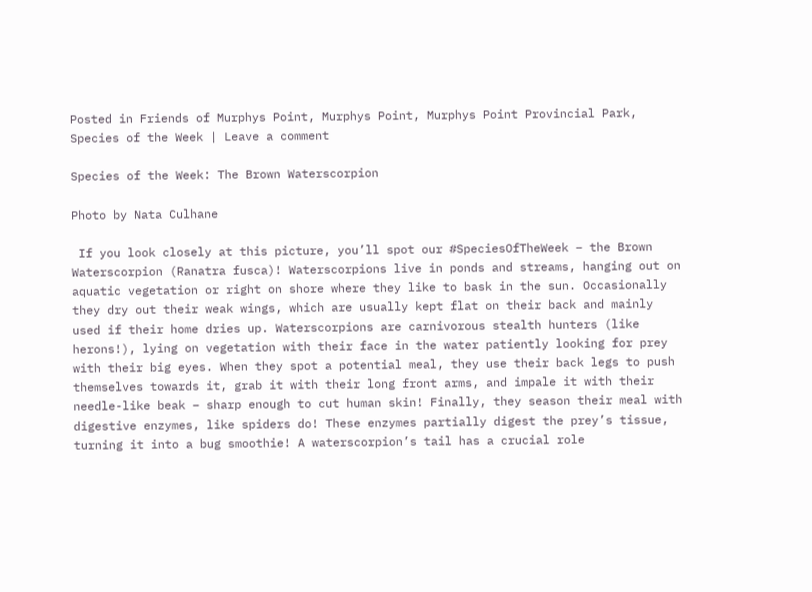Posted in Friends of Murphys Point, Murphys Point, Murphys Point Provincial Park, Species of the Week | Leave a comment

Species of the Week: The Brown Waterscorpion

Photo by Nata Culhane

 If you look closely at this picture, you’ll spot our #SpeciesOfTheWeek – the Brown Waterscorpion (Ranatra fusca)! Waterscorpions live in ponds and streams, hanging out on aquatic vegetation or right on shore where they like to bask in the sun. Occasionally they dry out their weak wings, which are usually kept flat on their back and mainly used if their home dries up. Waterscorpions are carnivorous stealth hunters (like herons!), lying on vegetation with their face in the water patiently looking for prey with their big eyes. When they spot a potential meal, they use their back legs to push themselves towards it, grab it with their long front arms, and impale it with their needle-like beak – sharp enough to cut human skin! Finally, they season their meal with digestive enzymes, like spiders do! These enzymes partially digest the prey’s tissue, turning it into a bug smoothie! A waterscorpion’s tail has a crucial role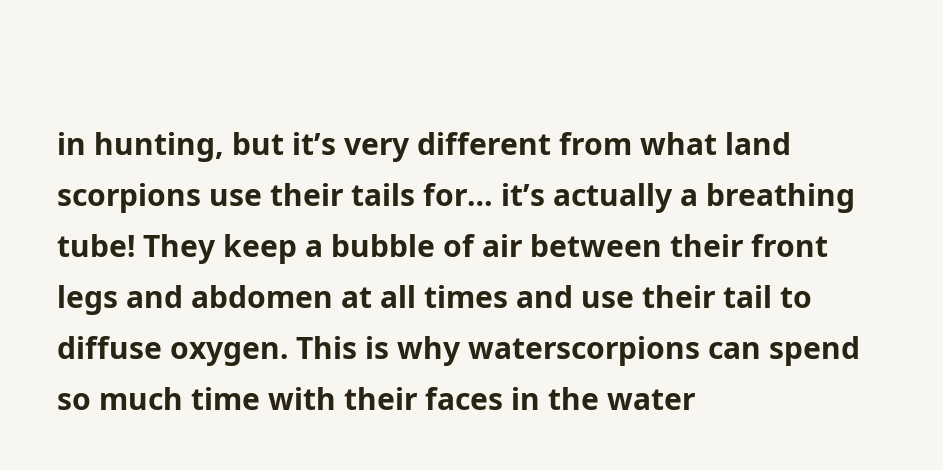in hunting, but it’s very different from what land scorpions use their tails for… it’s actually a breathing tube! They keep a bubble of air between their front legs and abdomen at all times and use their tail to diffuse oxygen. This is why waterscorpions can spend so much time with their faces in the water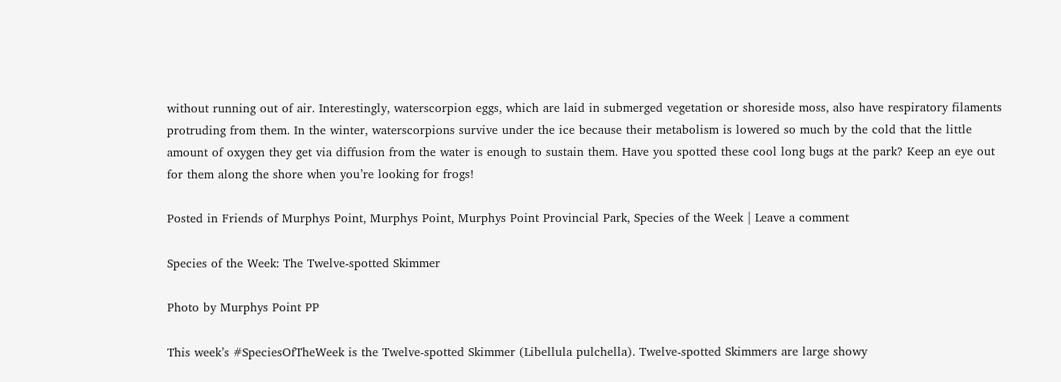without running out of air. Interestingly, waterscorpion eggs, which are laid in submerged vegetation or shoreside moss, also have respiratory filaments protruding from them. In the winter, waterscorpions survive under the ice because their metabolism is lowered so much by the cold that the little amount of oxygen they get via diffusion from the water is enough to sustain them. Have you spotted these cool long bugs at the park? Keep an eye out for them along the shore when you’re looking for frogs!

Posted in Friends of Murphys Point, Murphys Point, Murphys Point Provincial Park, Species of the Week | Leave a comment

Species of the Week: The Twelve-spotted Skimmer

Photo by Murphys Point PP

This week’s #SpeciesOfTheWeek is the Twelve-spotted Skimmer (Libellula pulchella). Twelve-spotted Skimmers are large showy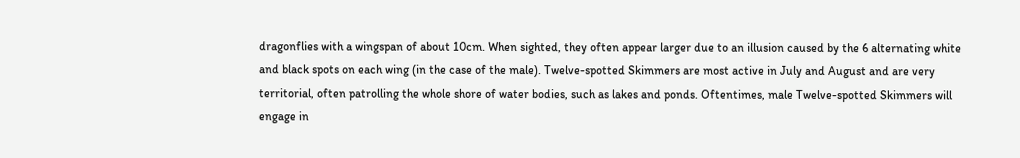dragonflies with a wingspan of about 10cm. When sighted, they often appear larger due to an illusion caused by the 6 alternating white and black spots on each wing (in the case of the male). Twelve-spotted Skimmers are most active in July and August and are very territorial, often patrolling the whole shore of water bodies, such as lakes and ponds. Oftentimes, male Twelve-spotted Skimmers will engage in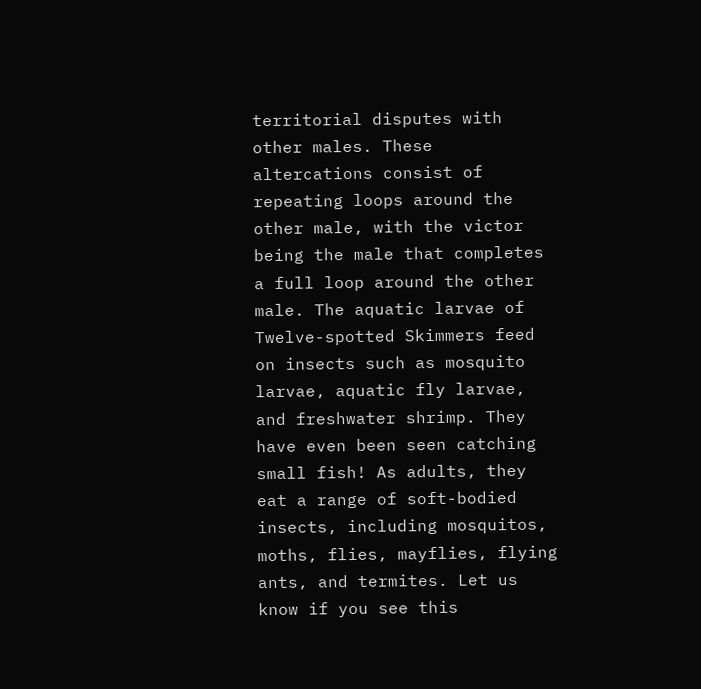territorial disputes with other males. These altercations consist of repeating loops around the other male, with the victor being the male that completes a full loop around the other male. The aquatic larvae of Twelve-spotted Skimmers feed on insects such as mosquito larvae, aquatic fly larvae, and freshwater shrimp. They have even been seen catching small fish! As adults, they eat a range of soft-bodied insects, including mosquitos, moths, flies, mayflies, flying ants, and termites. Let us know if you see this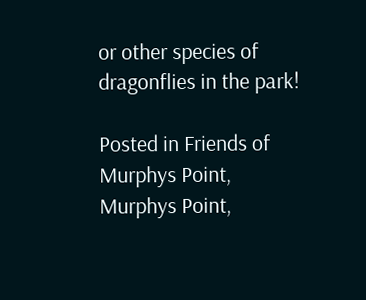or other species of dragonflies in the park!

Posted in Friends of Murphys Point, Murphys Point,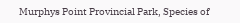Murphys Point Provincial Park, Species of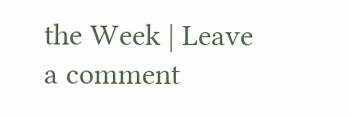the Week | Leave a comment